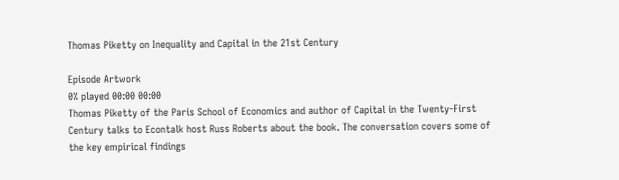Thomas Piketty on Inequality and Capital in the 21st Century

Episode Artwork
0% played 00:00 00:00
Thomas Piketty of the Paris School of Economics and author of Capital in the Twenty-First Century talks to Econtalk host Russ Roberts about the book. The conversation covers some of the key empirical findings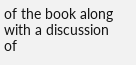of the book along with a discussion of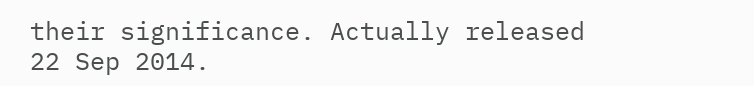their significance. Actually released 22 Sep 2014.